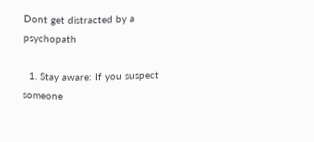Dont get distracted by a psychopath

  1. Stay aware: If you suspect someone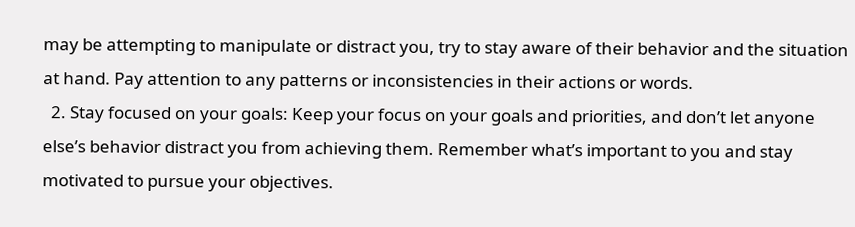may be attempting to manipulate or distract you, try to stay aware of their behavior and the situation at hand. Pay attention to any patterns or inconsistencies in their actions or words.
  2. Stay focused on your goals: Keep your focus on your goals and priorities, and don’t let anyone else’s behavior distract you from achieving them. Remember what’s important to you and stay motivated to pursue your objectives.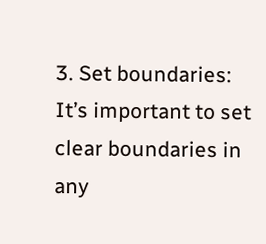3. Set boundaries: It’s important to set clear boundaries in any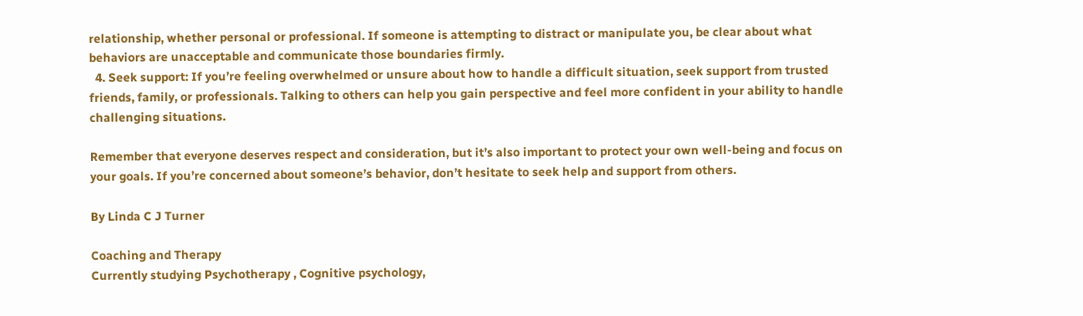relationship, whether personal or professional. If someone is attempting to distract or manipulate you, be clear about what behaviors are unacceptable and communicate those boundaries firmly.
  4. Seek support: If you’re feeling overwhelmed or unsure about how to handle a difficult situation, seek support from trusted friends, family, or professionals. Talking to others can help you gain perspective and feel more confident in your ability to handle challenging situations.

Remember that everyone deserves respect and consideration, but it’s also important to protect your own well-being and focus on your goals. If you’re concerned about someone’s behavior, don’t hesitate to seek help and support from others.

By Linda C J Turner

Coaching and Therapy
Currently studying Psychotherapy , Cognitive psychology,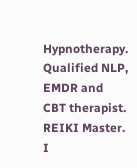Hypnotherapy.
Qualified NLP, EMDR and CBT therapist.
REIKI Master.
I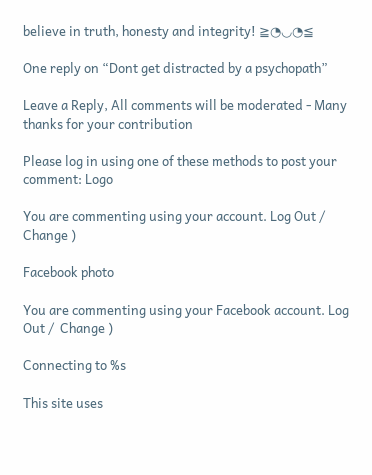believe in truth, honesty and integrity! ≧◔◡◔≦

One reply on “Dont get distracted by a psychopath”

Leave a Reply, All comments will be moderated - Many thanks for your contribution

Please log in using one of these methods to post your comment: Logo

You are commenting using your account. Log Out /  Change )

Facebook photo

You are commenting using your Facebook account. Log Out /  Change )

Connecting to %s

This site uses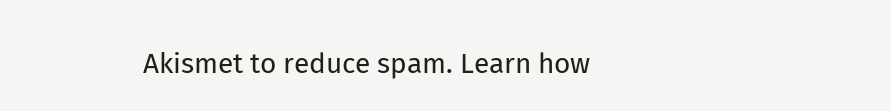Akismet to reduce spam. Learn how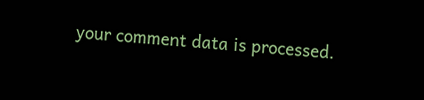your comment data is processed.